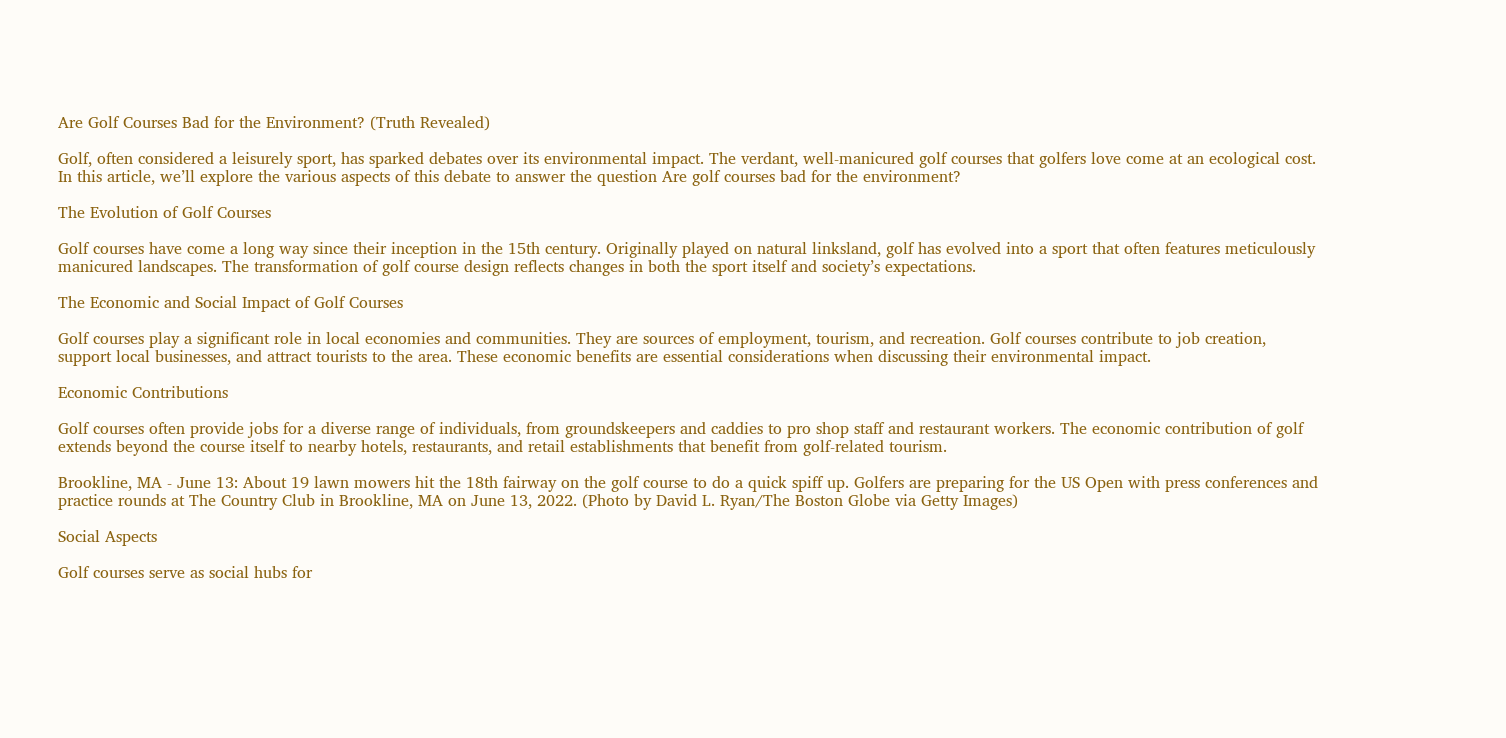Are Golf Courses Bad for the Environment? (Truth Revealed)

Golf, often considered a leisurely sport, has sparked debates over its environmental impact. The verdant, well-manicured golf courses that golfers love come at an ecological cost. In this article, we’ll explore the various aspects of this debate to answer the question Are golf courses bad for the environment?

The Evolution of Golf Courses

Golf courses have come a long way since their inception in the 15th century. Originally played on natural linksland, golf has evolved into a sport that often features meticulously manicured landscapes. The transformation of golf course design reflects changes in both the sport itself and society’s expectations.

The Economic and Social Impact of Golf Courses

Golf courses play a significant role in local economies and communities. They are sources of employment, tourism, and recreation. Golf courses contribute to job creation, support local businesses, and attract tourists to the area. These economic benefits are essential considerations when discussing their environmental impact.

Economic Contributions

Golf courses often provide jobs for a diverse range of individuals, from groundskeepers and caddies to pro shop staff and restaurant workers. The economic contribution of golf extends beyond the course itself to nearby hotels, restaurants, and retail establishments that benefit from golf-related tourism.

Brookline, MA - June 13: About 19 lawn mowers hit the 18th fairway on the golf course to do a quick spiff up. Golfers are preparing for the US Open with press conferences and practice rounds at The Country Club in Brookline, MA on June 13, 2022. (Photo by David L. Ryan/The Boston Globe via Getty Images)

Social Aspects

Golf courses serve as social hubs for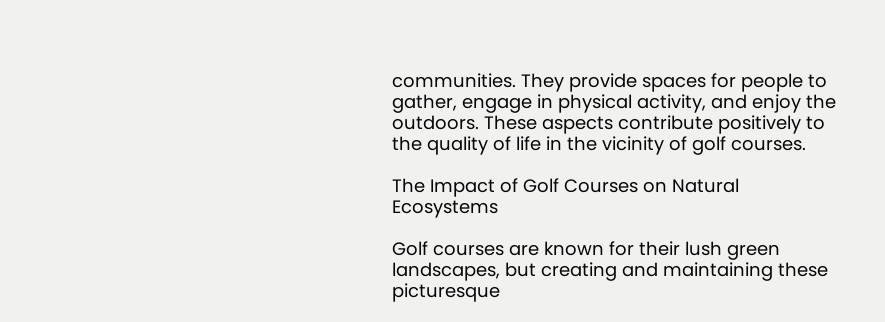communities. They provide spaces for people to gather, engage in physical activity, and enjoy the outdoors. These aspects contribute positively to the quality of life in the vicinity of golf courses.

The Impact of Golf Courses on Natural Ecosystems

Golf courses are known for their lush green landscapes, but creating and maintaining these picturesque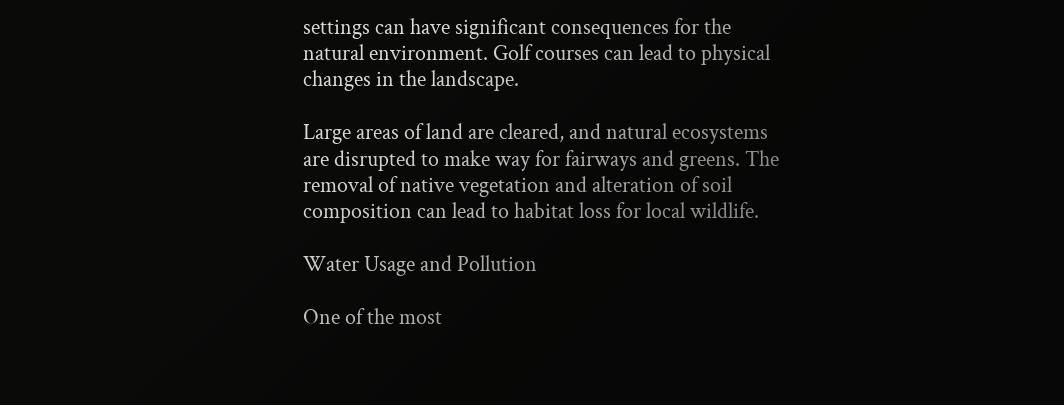settings can have significant consequences for the natural environment. Golf courses can lead to physical changes in the landscape.

Large areas of land are cleared, and natural ecosystems are disrupted to make way for fairways and greens. The removal of native vegetation and alteration of soil composition can lead to habitat loss for local wildlife.

Water Usage and Pollution

One of the most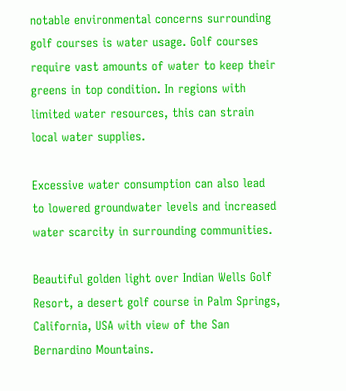notable environmental concerns surrounding golf courses is water usage. Golf courses require vast amounts of water to keep their greens in top condition. In regions with limited water resources, this can strain local water supplies.

Excessive water consumption can also lead to lowered groundwater levels and increased water scarcity in surrounding communities.

Beautiful golden light over Indian Wells Golf Resort, a desert golf course in Palm Springs, California, USA with view of the San Bernardino Mountains.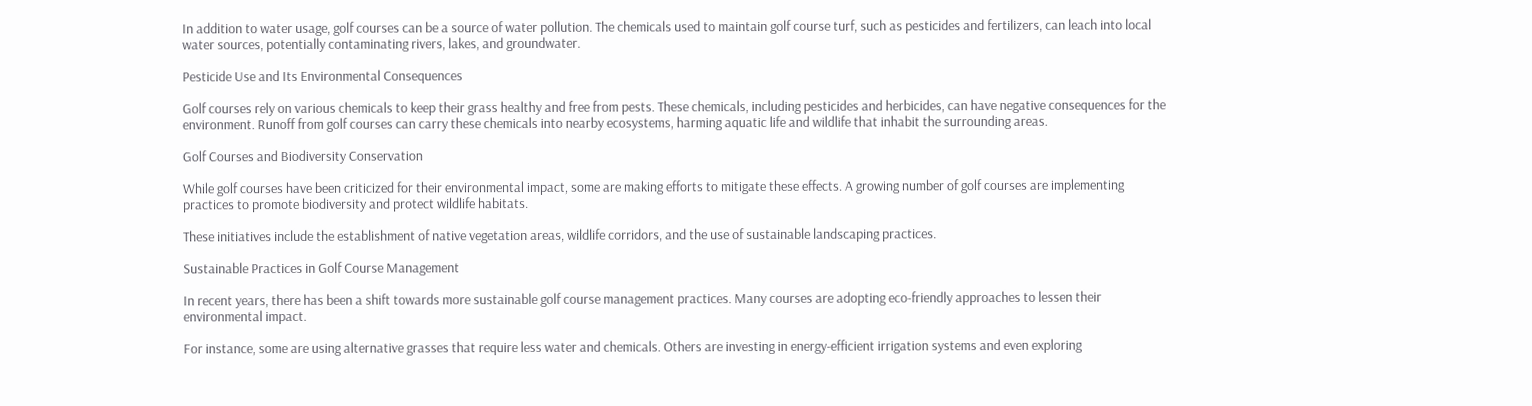In addition to water usage, golf courses can be a source of water pollution. The chemicals used to maintain golf course turf, such as pesticides and fertilizers, can leach into local water sources, potentially contaminating rivers, lakes, and groundwater.

Pesticide Use and Its Environmental Consequences

Golf courses rely on various chemicals to keep their grass healthy and free from pests. These chemicals, including pesticides and herbicides, can have negative consequences for the environment. Runoff from golf courses can carry these chemicals into nearby ecosystems, harming aquatic life and wildlife that inhabit the surrounding areas.

Golf Courses and Biodiversity Conservation

While golf courses have been criticized for their environmental impact, some are making efforts to mitigate these effects. A growing number of golf courses are implementing practices to promote biodiversity and protect wildlife habitats.

These initiatives include the establishment of native vegetation areas, wildlife corridors, and the use of sustainable landscaping practices.

Sustainable Practices in Golf Course Management

In recent years, there has been a shift towards more sustainable golf course management practices. Many courses are adopting eco-friendly approaches to lessen their environmental impact.

For instance, some are using alternative grasses that require less water and chemicals. Others are investing in energy-efficient irrigation systems and even exploring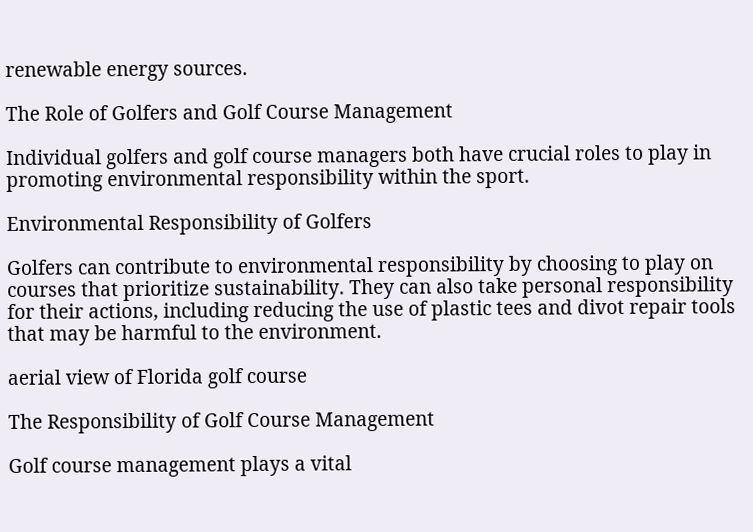renewable energy sources.

The Role of Golfers and Golf Course Management

Individual golfers and golf course managers both have crucial roles to play in promoting environmental responsibility within the sport.

Environmental Responsibility of Golfers

Golfers can contribute to environmental responsibility by choosing to play on courses that prioritize sustainability. They can also take personal responsibility for their actions, including reducing the use of plastic tees and divot repair tools that may be harmful to the environment.

aerial view of Florida golf course

The Responsibility of Golf Course Management

Golf course management plays a vital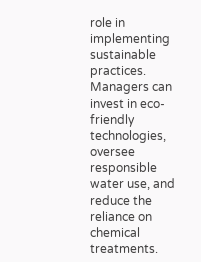role in implementing sustainable practices. Managers can invest in eco-friendly technologies, oversee responsible water use, and reduce the reliance on chemical treatments.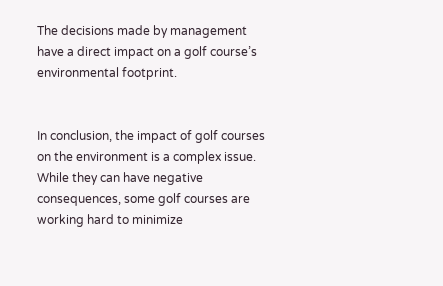The decisions made by management have a direct impact on a golf course’s environmental footprint.


In conclusion, the impact of golf courses on the environment is a complex issue. While they can have negative consequences, some golf courses are working hard to minimize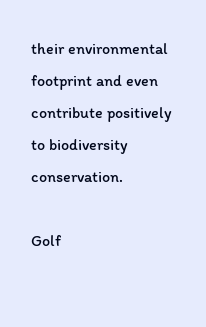their environmental footprint and even contribute positively to biodiversity conservation.

Golf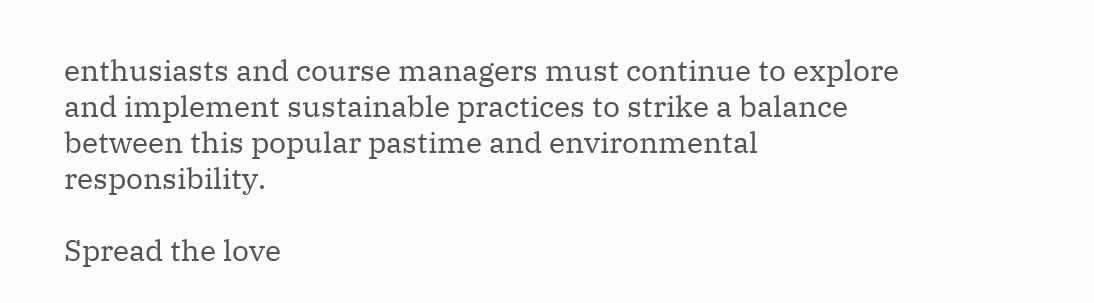enthusiasts and course managers must continue to explore and implement sustainable practices to strike a balance between this popular pastime and environmental responsibility.

Spread the love